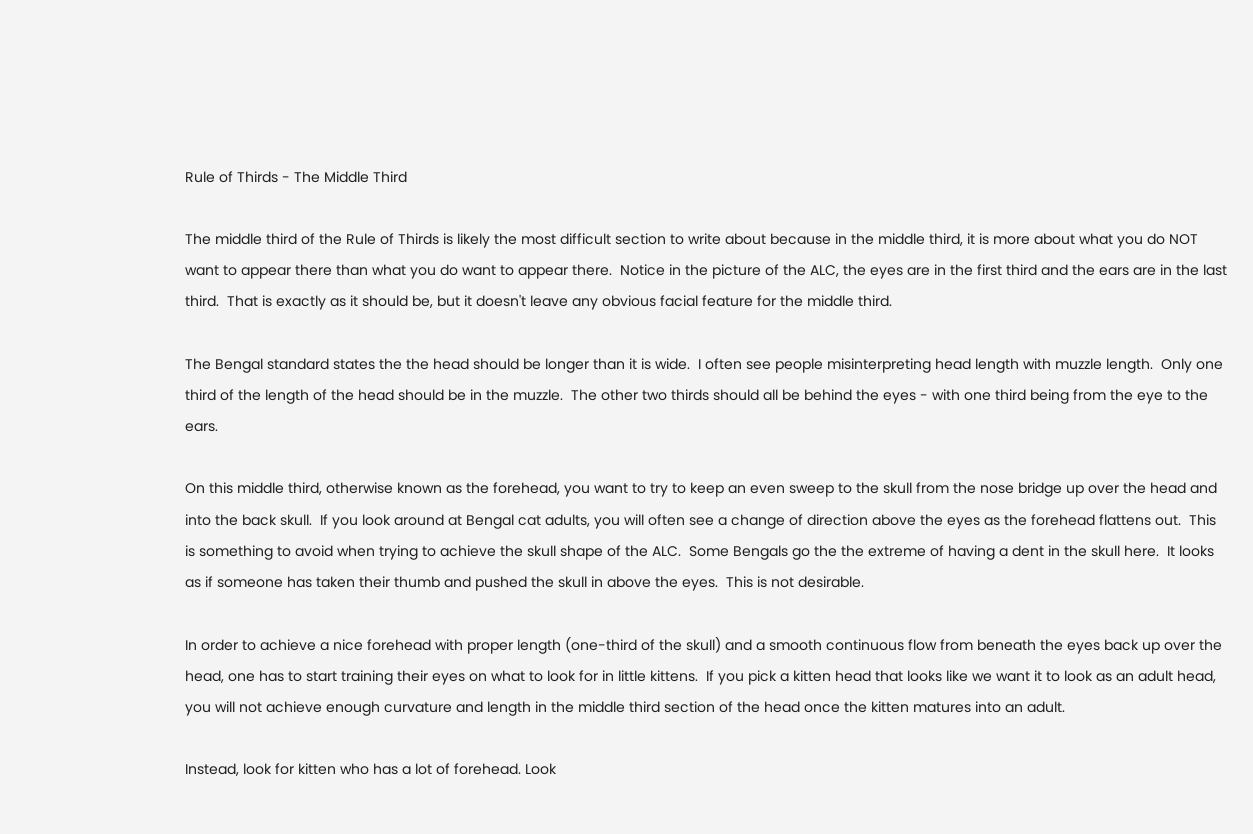Rule of Thirds - The Middle Third

The middle third of the Rule of Thirds is likely the most difficult section to write about because in the middle third, it is more about what you do NOT want to appear there than what you do want to appear there.  Notice in the picture of the ALC, the eyes are in the first third and the ears are in the last third.  That is exactly as it should be, but it doesn't leave any obvious facial feature for the middle third.

The Bengal standard states the the head should be longer than it is wide.  I often see people misinterpreting head length with muzzle length.  Only one third of the length of the head should be in the muzzle.  The other two thirds should all be behind the eyes - with one third being from the eye to the ears.

On this middle third, otherwise known as the forehead, you want to try to keep an even sweep to the skull from the nose bridge up over the head and into the back skull.  If you look around at Bengal cat adults, you will often see a change of direction above the eyes as the forehead flattens out.  This is something to avoid when trying to achieve the skull shape of the ALC.  Some Bengals go the the extreme of having a dent in the skull here.  It looks as if someone has taken their thumb and pushed the skull in above the eyes.  This is not desirable.

In order to achieve a nice forehead with proper length (one-third of the skull) and a smooth continuous flow from beneath the eyes back up over the head, one has to start training their eyes on what to look for in little kittens.  If you pick a kitten head that looks like we want it to look as an adult head, you will not achieve enough curvature and length in the middle third section of the head once the kitten matures into an adult.

Instead, look for kitten who has a lot of forehead. Look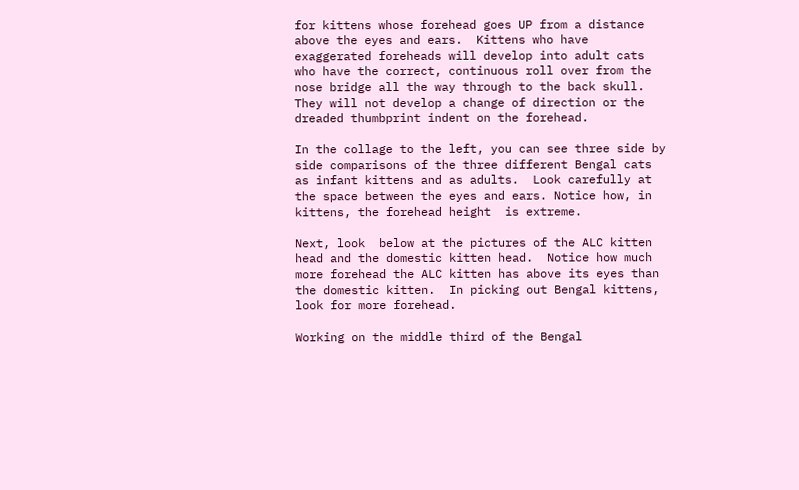for kittens whose forehead goes UP from a distance above the eyes and ears.  Kittens who have exaggerated foreheads will develop into adult cats who have the correct, continuous roll over from the nose bridge all the way through to the back skull.  They will not develop a change of direction or the dreaded thumbprint indent on the forehead.

In the collage to the left, you can see three side by side comparisons of the three different Bengal cats as infant kittens and as adults.  Look carefully at the space between the eyes and ears. Notice how, in kittens, the forehead height  is extreme.

Next, look  below at the pictures of the ALC kitten head and the domestic kitten head.  Notice how much more forehead the ALC kitten has above its eyes than the domestic kitten.  In picking out Bengal kittens, look for more forehead.

Working on the middle third of the Bengal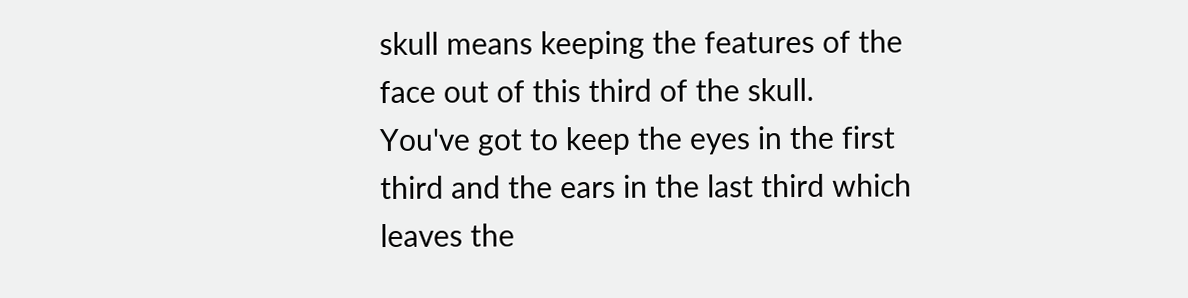skull means keeping the features of the face out of this third of the skull.  You've got to keep the eyes in the first third and the ears in the last third which leaves the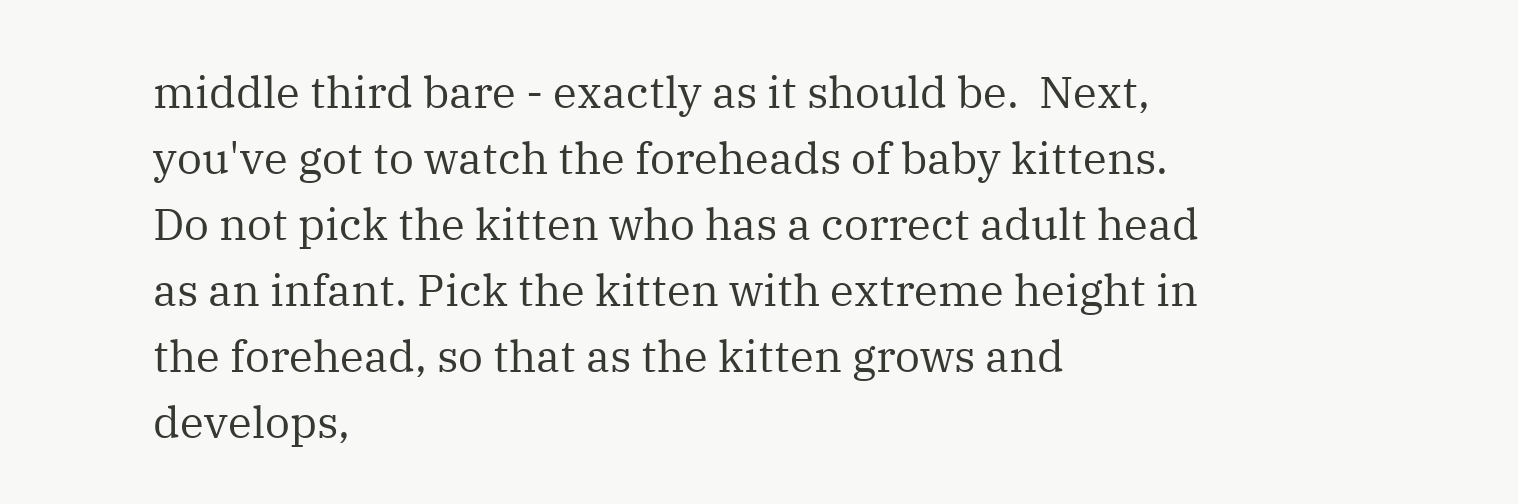middle third bare - exactly as it should be.  Next, you've got to watch the foreheads of baby kittens. Do not pick the kitten who has a correct adult head as an infant. Pick the kitten with extreme height in the forehead, so that as the kitten grows and develops,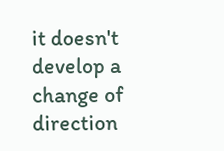it doesn't develop a change of direction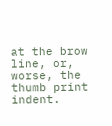at the brow line, or, worse, the thumb print indent.